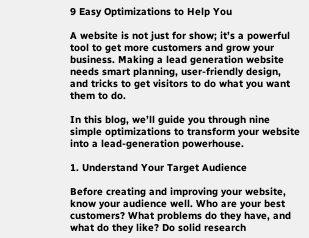9 Easy Optimizations to Help You

A website is not just for show; it’s a powerful tool to get more customers and grow your business. Making a lead generation website needs smart planning, user-friendly design, and tricks to get visitors to do what you want them to do.

In this blog, we’ll guide you through nine simple optimizations to transform your website into a lead-generation powerhouse.

1. Understand Your Target Audience

Before creating and improving your website, know your audience well. Who are your best customers? What problems do they have, and what do they like? Do solid research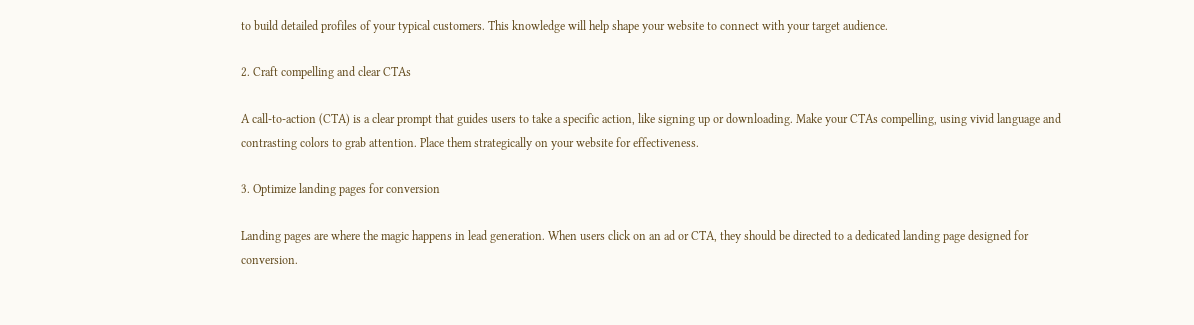to build detailed profiles of your typical customers. This knowledge will help shape your website to connect with your target audience.

2. Craft compelling and clear CTAs

A call-to-action (CTA) is a clear prompt that guides users to take a specific action, like signing up or downloading. Make your CTAs compelling, using vivid language and contrasting colors to grab attention. Place them strategically on your website for effectiveness.

3. Optimize landing pages for conversion

Landing pages are where the magic happens in lead generation. When users click on an ad or CTA, they should be directed to a dedicated landing page designed for conversion.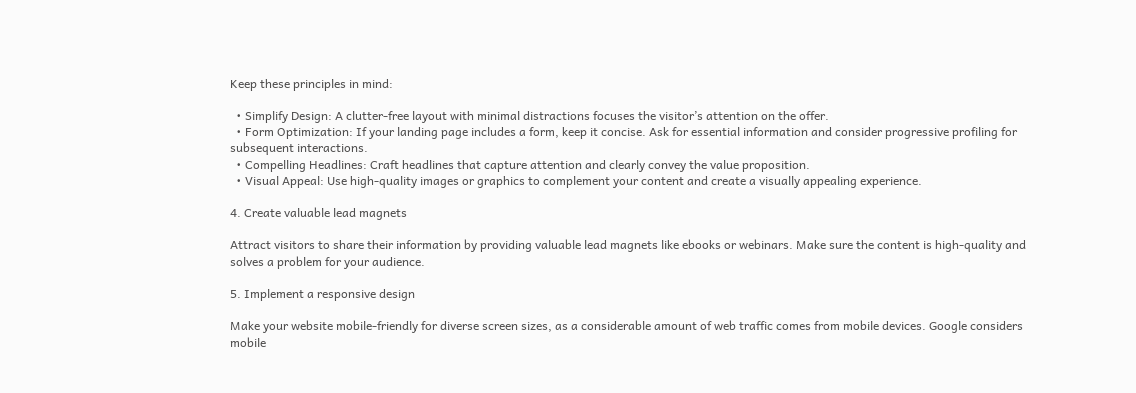Keep these principles in mind:

  • Simplify Design: A clutter-free layout with minimal distractions focuses the visitor’s attention on the offer.
  • Form Optimization: If your landing page includes a form, keep it concise. Ask for essential information and consider progressive profiling for subsequent interactions.
  • Compelling Headlines: Craft headlines that capture attention and clearly convey the value proposition.
  • Visual Appeal: Use high-quality images or graphics to complement your content and create a visually appealing experience.

4. Create valuable lead magnets

Attract visitors to share their information by providing valuable lead magnets like ebooks or webinars. Make sure the content is high-quality and solves a problem for your audience.

5. Implement a responsive design

Make your website mobile-friendly for diverse screen sizes, as a considerable amount of web traffic comes from mobile devices. Google considers mobile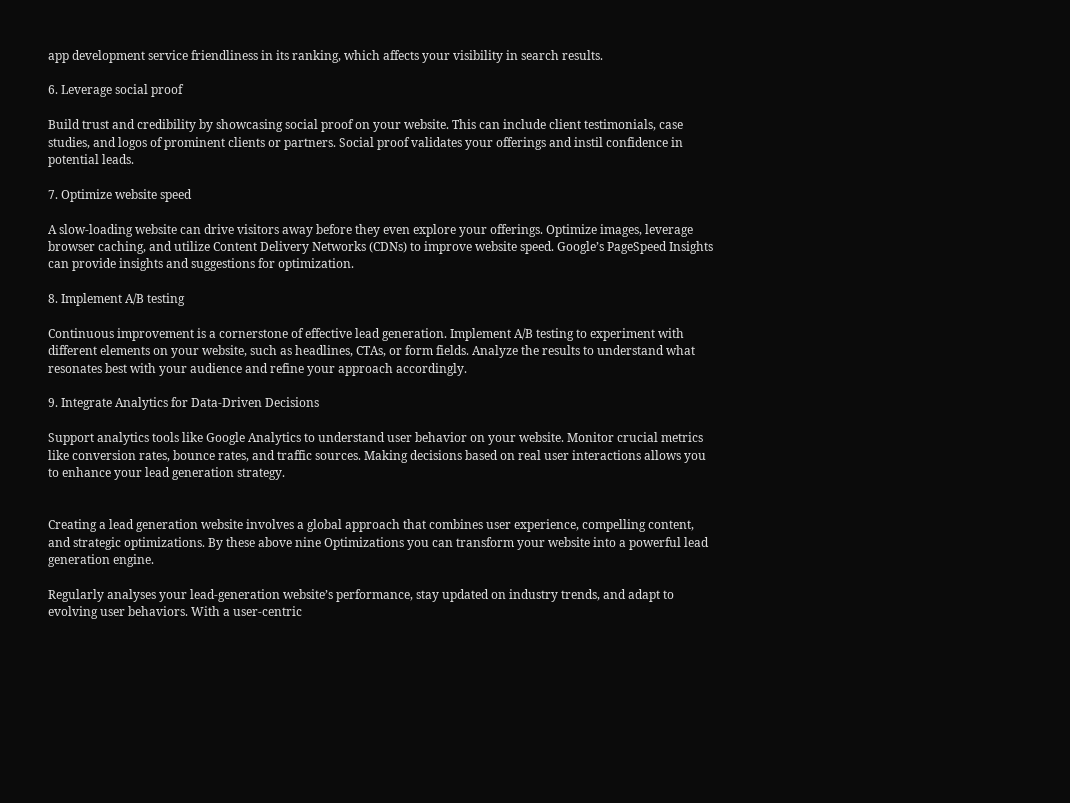app development service friendliness in its ranking, which affects your visibility in search results.

6. Leverage social proof

Build trust and credibility by showcasing social proof on your website. This can include client testimonials, case studies, and logos of prominent clients or partners. Social proof validates your offerings and instil confidence in potential leads.

7. Optimize website speed

A slow-loading website can drive visitors away before they even explore your offerings. Optimize images, leverage browser caching, and utilize Content Delivery Networks (CDNs) to improve website speed. Google’s PageSpeed Insights can provide insights and suggestions for optimization.

8. Implement A/B testing

Continuous improvement is a cornerstone of effective lead generation. Implement A/B testing to experiment with different elements on your website, such as headlines, CTAs, or form fields. Analyze the results to understand what resonates best with your audience and refine your approach accordingly.

9. Integrate Analytics for Data-Driven Decisions

Support analytics tools like Google Analytics to understand user behavior on your website. Monitor crucial metrics like conversion rates, bounce rates, and traffic sources. Making decisions based on real user interactions allows you to enhance your lead generation strategy.


Creating a lead generation website involves a global approach that combines user experience, compelling content, and strategic optimizations. By these above nine Optimizations you can transform your website into a powerful lead generation engine.

Regularly analyses your lead-generation website’s performance, stay updated on industry trends, and adapt to evolving user behaviors. With a user-centric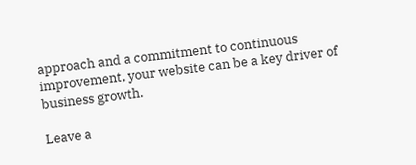approach and a commitment to continuous improvement, your website can be a key driver of business growth.

Leave a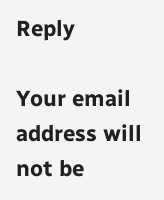Reply

Your email address will not be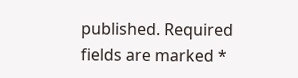published. Required fields are marked *